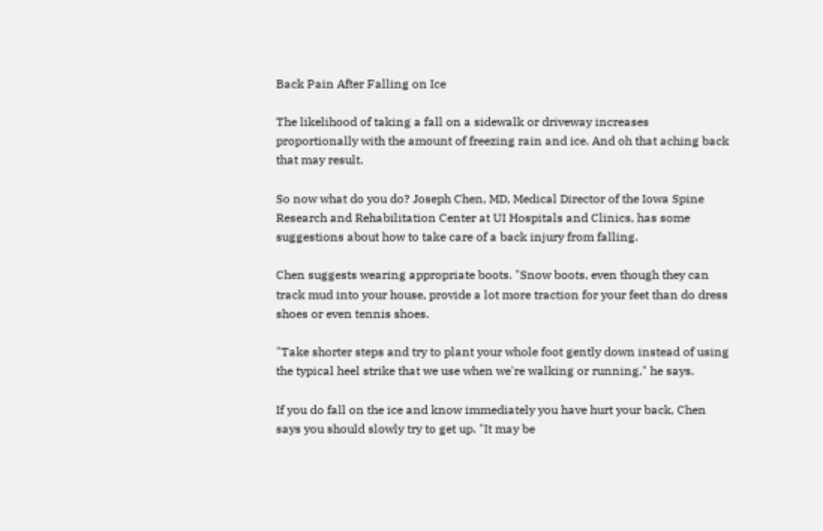Back Pain After Falling on Ice

The likelihood of taking a fall on a sidewalk or driveway increases proportionally with the amount of freezing rain and ice. And oh that aching back that may result.

So now what do you do? Joseph Chen, MD, Medical Director of the Iowa Spine Research and Rehabilitation Center at UI Hospitals and Clinics, has some suggestions about how to take care of a back injury from falling.

Chen suggests wearing appropriate boots. "Snow boots, even though they can track mud into your house, provide a lot more traction for your feet than do dress shoes or even tennis shoes.

"Take shorter steps and try to plant your whole foot gently down instead of using the typical heel strike that we use when we're walking or running," he says.

If you do fall on the ice and know immediately you have hurt your back, Chen says you should slowly try to get up. "It may be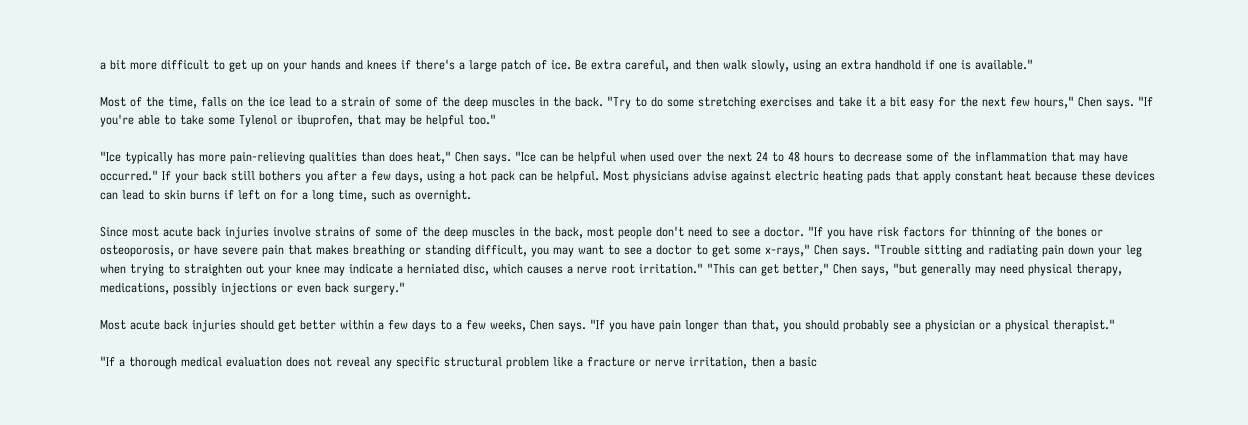a bit more difficult to get up on your hands and knees if there's a large patch of ice. Be extra careful, and then walk slowly, using an extra handhold if one is available."

Most of the time, falls on the ice lead to a strain of some of the deep muscles in the back. "Try to do some stretching exercises and take it a bit easy for the next few hours," Chen says. "If you're able to take some Tylenol or ibuprofen, that may be helpful too."

"Ice typically has more pain-relieving qualities than does heat," Chen says. "Ice can be helpful when used over the next 24 to 48 hours to decrease some of the inflammation that may have occurred." If your back still bothers you after a few days, using a hot pack can be helpful. Most physicians advise against electric heating pads that apply constant heat because these devices can lead to skin burns if left on for a long time, such as overnight.

Since most acute back injuries involve strains of some of the deep muscles in the back, most people don't need to see a doctor. "If you have risk factors for thinning of the bones or osteoporosis, or have severe pain that makes breathing or standing difficult, you may want to see a doctor to get some x-rays," Chen says. "Trouble sitting and radiating pain down your leg when trying to straighten out your knee may indicate a herniated disc, which causes a nerve root irritation." "This can get better," Chen says, "but generally may need physical therapy, medications, possibly injections or even back surgery."

Most acute back injuries should get better within a few days to a few weeks, Chen says. "If you have pain longer than that, you should probably see a physician or a physical therapist."

"If a thorough medical evaluation does not reveal any specific structural problem like a fracture or nerve irritation, then a basic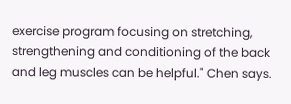exercise program focusing on stretching, strengthening and conditioning of the back and leg muscles can be helpful." Chen says.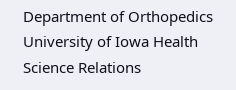Department of Orthopedics
University of Iowa Health Science Relations